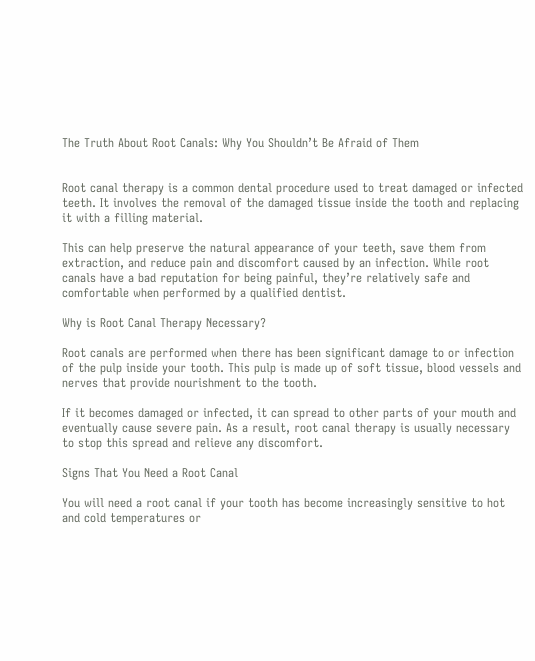The Truth About Root Canals: Why You Shouldn’t Be Afraid of Them


Root canal therapy is a common dental procedure used to treat damaged or infected teeth. It involves the removal of the damaged tissue inside the tooth and replacing it with a filling material.

This can help preserve the natural appearance of your teeth, save them from extraction, and reduce pain and discomfort caused by an infection. While root canals have a bad reputation for being painful, they’re relatively safe and comfortable when performed by a qualified dentist.

Why is Root Canal Therapy Necessary?

Root canals are performed when there has been significant damage to or infection of the pulp inside your tooth. This pulp is made up of soft tissue, blood vessels and nerves that provide nourishment to the tooth.

If it becomes damaged or infected, it can spread to other parts of your mouth and eventually cause severe pain. As a result, root canal therapy is usually necessary to stop this spread and relieve any discomfort.

Signs That You Need a Root Canal

You will need a root canal if your tooth has become increasingly sensitive to hot and cold temperatures or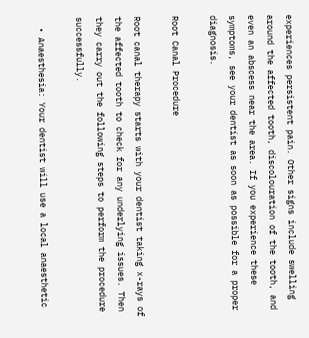experiences persistent pain. Other signs include swelling around the affected tooth, discolouration of the tooth, and even an abscess near the area. If you experience these symptoms, see your dentist as soon as possible for a proper diagnosis.

Root Canal Procedure

Root canal therapy starts with your dentist taking x-rays of the affected tooth to check for any underlying issues. Then they carry out the following steps to perform the procedure successfully.

  • Anaesthesia: Your dentist will use a local anaesthetic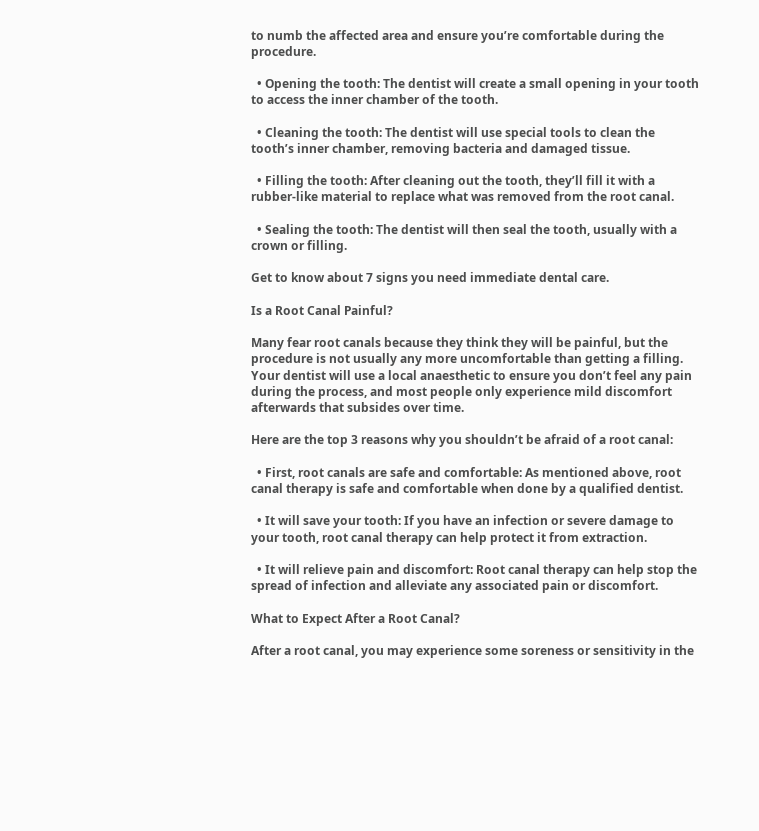to numb the affected area and ensure you’re comfortable during the procedure.

  • Opening the tooth: The dentist will create a small opening in your tooth to access the inner chamber of the tooth.

  • Cleaning the tooth: The dentist will use special tools to clean the tooth’s inner chamber, removing bacteria and damaged tissue.

  • Filling the tooth: After cleaning out the tooth, they’ll fill it with a rubber-like material to replace what was removed from the root canal.

  • Sealing the tooth: The dentist will then seal the tooth, usually with a crown or filling.

Get to know about 7 signs you need immediate dental care.

Is a Root Canal Painful?

Many fear root canals because they think they will be painful, but the procedure is not usually any more uncomfortable than getting a filling. Your dentist will use a local anaesthetic to ensure you don’t feel any pain during the process, and most people only experience mild discomfort afterwards that subsides over time.

Here are the top 3 reasons why you shouldn’t be afraid of a root canal:

  • First, root canals are safe and comfortable: As mentioned above, root canal therapy is safe and comfortable when done by a qualified dentist.

  • It will save your tooth: If you have an infection or severe damage to your tooth, root canal therapy can help protect it from extraction.

  • It will relieve pain and discomfort: Root canal therapy can help stop the spread of infection and alleviate any associated pain or discomfort.

What to Expect After a Root Canal?

After a root canal, you may experience some soreness or sensitivity in the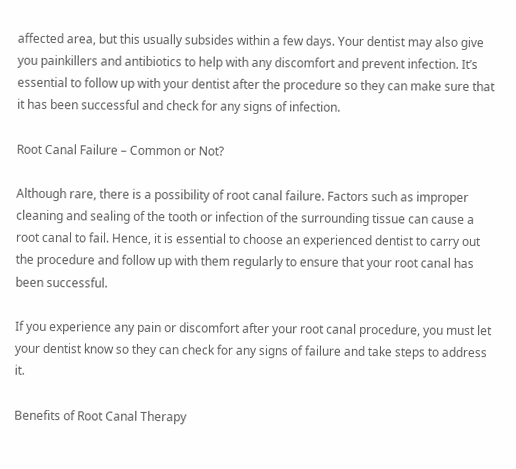affected area, but this usually subsides within a few days. Your dentist may also give you painkillers and antibiotics to help with any discomfort and prevent infection. It’s essential to follow up with your dentist after the procedure so they can make sure that it has been successful and check for any signs of infection.

Root Canal Failure – Common or Not?

Although rare, there is a possibility of root canal failure. Factors such as improper cleaning and sealing of the tooth or infection of the surrounding tissue can cause a root canal to fail. Hence, it is essential to choose an experienced dentist to carry out the procedure and follow up with them regularly to ensure that your root canal has been successful.

If you experience any pain or discomfort after your root canal procedure, you must let your dentist know so they can check for any signs of failure and take steps to address it.

Benefits of Root Canal Therapy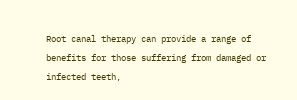Root canal therapy can provide a range of benefits for those suffering from damaged or infected teeth,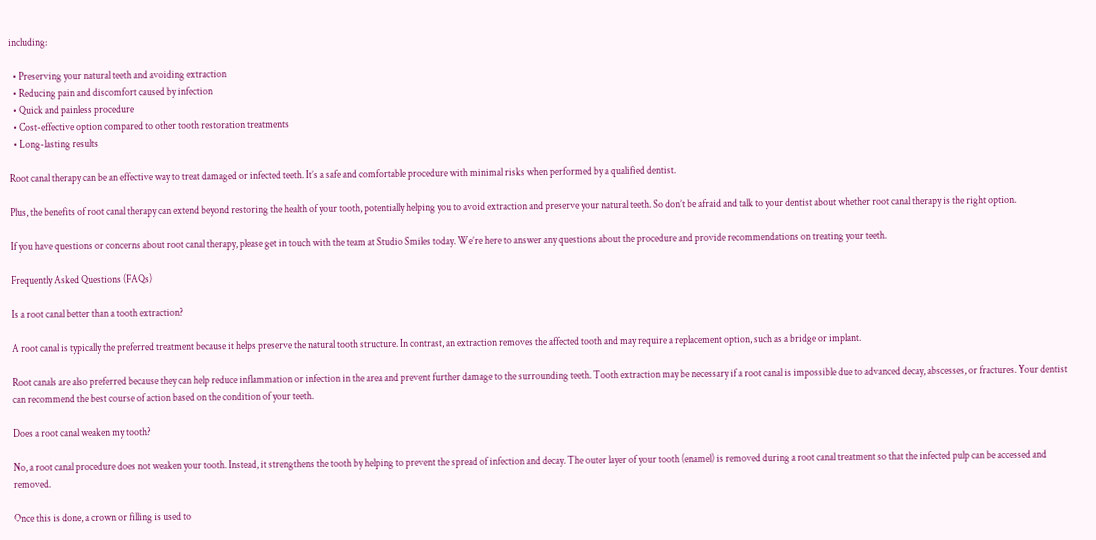including:

  • Preserving your natural teeth and avoiding extraction
  • Reducing pain and discomfort caused by infection
  • Quick and painless procedure
  • Cost-effective option compared to other tooth restoration treatments
  • Long-lasting results

Root canal therapy can be an effective way to treat damaged or infected teeth. It’s a safe and comfortable procedure with minimal risks when performed by a qualified dentist.

Plus, the benefits of root canal therapy can extend beyond restoring the health of your tooth, potentially helping you to avoid extraction and preserve your natural teeth. So don’t be afraid and talk to your dentist about whether root canal therapy is the right option.

If you have questions or concerns about root canal therapy, please get in touch with the team at Studio Smiles today. We’re here to answer any questions about the procedure and provide recommendations on treating your teeth.

Frequently Asked Questions (FAQs)

Is a root canal better than a tooth extraction?

A root canal is typically the preferred treatment because it helps preserve the natural tooth structure. In contrast, an extraction removes the affected tooth and may require a replacement option, such as a bridge or implant.

Root canals are also preferred because they can help reduce inflammation or infection in the area and prevent further damage to the surrounding teeth. Tooth extraction may be necessary if a root canal is impossible due to advanced decay, abscesses, or fractures. Your dentist can recommend the best course of action based on the condition of your teeth.

Does a root canal weaken my tooth?

No, a root canal procedure does not weaken your tooth. Instead, it strengthens the tooth by helping to prevent the spread of infection and decay. The outer layer of your tooth (enamel) is removed during a root canal treatment so that the infected pulp can be accessed and removed.

Once this is done, a crown or filling is used to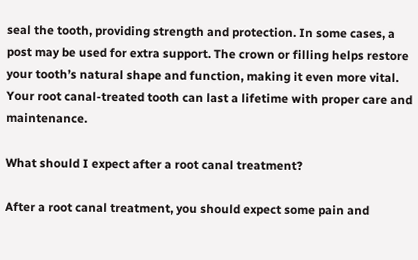seal the tooth, providing strength and protection. In some cases, a post may be used for extra support. The crown or filling helps restore your tooth’s natural shape and function, making it even more vital. Your root canal-treated tooth can last a lifetime with proper care and maintenance.

What should I expect after a root canal treatment?

After a root canal treatment, you should expect some pain and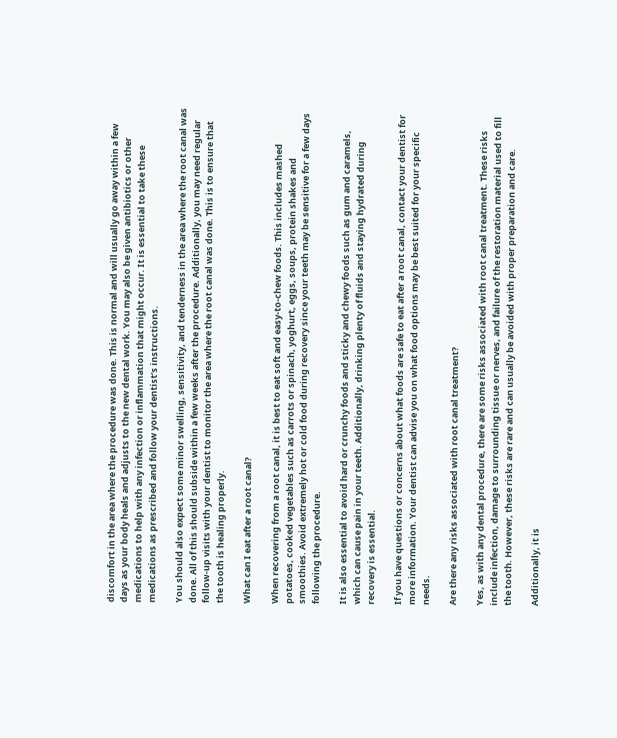discomfort in the area where the procedure was done. This is normal and will usually go away within a few days as your body heals and adjusts to the new dental work. You may also be given antibiotics or other medications to help with any infection or inflammation that might occur. It is essential to take these medications as prescribed and follow your dentist’s instructions.

You should also expect some minor swelling, sensitivity, and tenderness in the area where the root canal was done. All of this should subside within a few weeks after the procedure. Additionally, you may need regular follow-up visits with your dentist to monitor the area where the root canal was done. This is to ensure that the tooth is healing properly.

What can I eat after a root canal?

When recovering from a root canal, it is best to eat soft and easy-to-chew foods. This includes mashed potatoes, cooked vegetables such as carrots or spinach, yoghurt, eggs, soups, protein shakes and smoothies. Avoid extremely hot or cold food during recovery since your teeth may be sensitive for a few days following the procedure.

It is also essential to avoid hard or crunchy foods and sticky and chewy foods such as gum and caramels, which can cause pain in your teeth. Additionally, drinking plenty of fluids and staying hydrated during recovery is essential.

If you have questions or concerns about what foods are safe to eat after a root canal, contact your dentist for more information. Your dentist can advise you on what food options may be best suited for your specific needs.

Are there any risks associated with root canal treatment?

Yes, as with any dental procedure, there are some risks associated with root canal treatment. These risks include infection, damage to surrounding tissue or nerves, and failure of the restoration material used to fill the tooth. However, these risks are rare and can usually be avoided with proper preparation and care.

Additionally, it is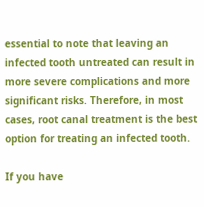essential to note that leaving an infected tooth untreated can result in more severe complications and more significant risks. Therefore, in most cases, root canal treatment is the best option for treating an infected tooth.

If you have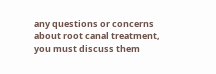any questions or concerns about root canal treatment, you must discuss them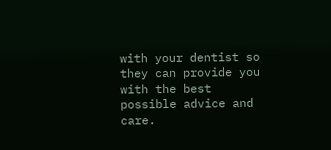with your dentist so they can provide you with the best possible advice and care.